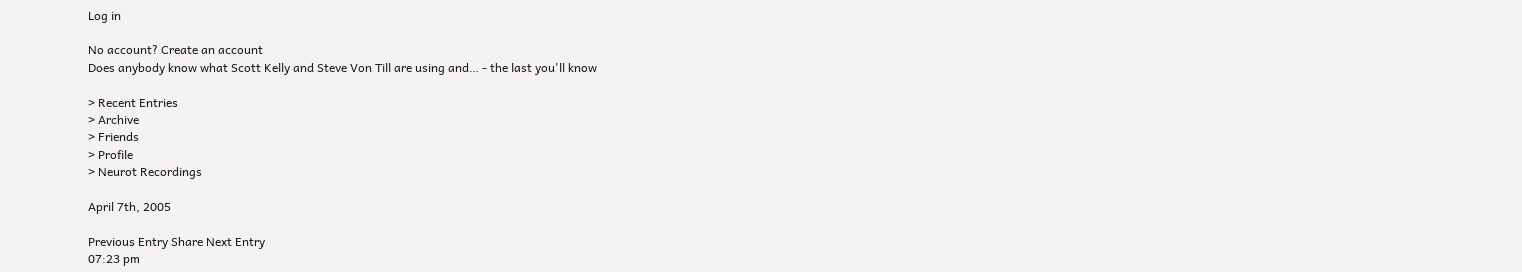Log in

No account? Create an account
Does anybody know what Scott Kelly and Steve Von Till are using and… - the last you'll know

> Recent Entries
> Archive
> Friends
> Profile
> Neurot Recordings

April 7th, 2005

Previous Entry Share Next Entry
07:23 pm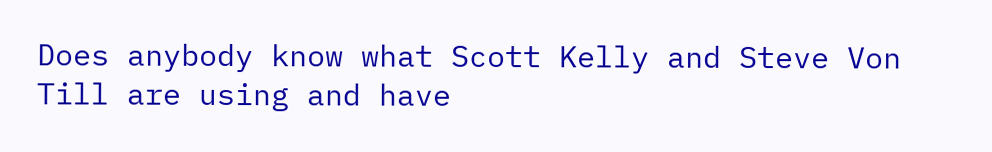Does anybody know what Scott Kelly and Steve Von Till are using and have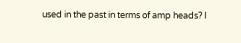used in the past in terms of amp heads? I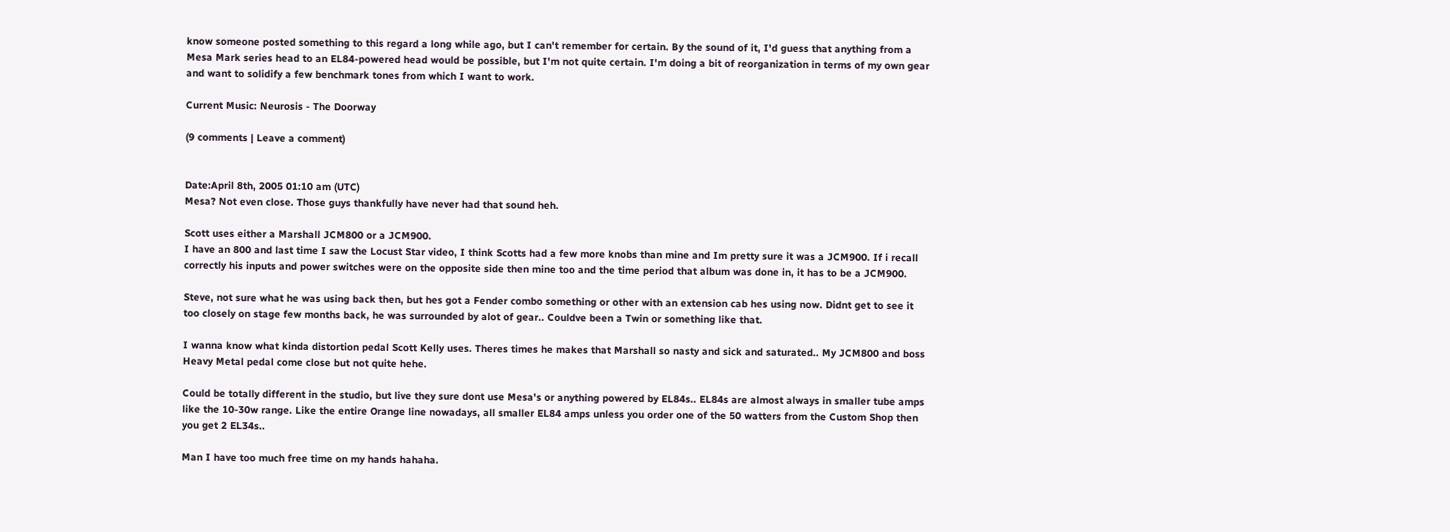know someone posted something to this regard a long while ago, but I can't remember for certain. By the sound of it, I'd guess that anything from a Mesa Mark series head to an EL84-powered head would be possible, but I'm not quite certain. I'm doing a bit of reorganization in terms of my own gear and want to solidify a few benchmark tones from which I want to work.

Current Music: Neurosis - The Doorway

(9 comments | Leave a comment)


Date:April 8th, 2005 01:10 am (UTC)
Mesa? Not even close. Those guys thankfully have never had that sound heh.

Scott uses either a Marshall JCM800 or a JCM900.
I have an 800 and last time I saw the Locust Star video, I think Scotts had a few more knobs than mine and Im pretty sure it was a JCM900. If i recall correctly his inputs and power switches were on the opposite side then mine too and the time period that album was done in, it has to be a JCM900.

Steve, not sure what he was using back then, but hes got a Fender combo something or other with an extension cab hes using now. Didnt get to see it too closely on stage few months back, he was surrounded by alot of gear.. Couldve been a Twin or something like that.

I wanna know what kinda distortion pedal Scott Kelly uses. Theres times he makes that Marshall so nasty and sick and saturated.. My JCM800 and boss Heavy Metal pedal come close but not quite hehe.

Could be totally different in the studio, but live they sure dont use Mesa's or anything powered by EL84s.. EL84s are almost always in smaller tube amps like the 10-30w range. Like the entire Orange line nowadays, all smaller EL84 amps unless you order one of the 50 watters from the Custom Shop then you get 2 EL34s..

Man I have too much free time on my hands hahaha.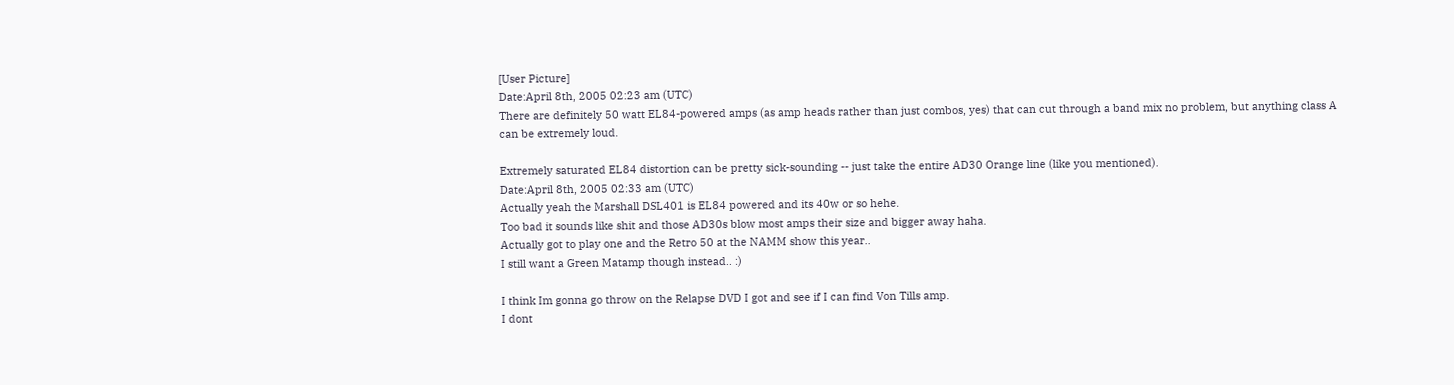[User Picture]
Date:April 8th, 2005 02:23 am (UTC)
There are definitely 50 watt EL84-powered amps (as amp heads rather than just combos, yes) that can cut through a band mix no problem, but anything class A can be extremely loud.

Extremely saturated EL84 distortion can be pretty sick-sounding -- just take the entire AD30 Orange line (like you mentioned).
Date:April 8th, 2005 02:33 am (UTC)
Actually yeah the Marshall DSL401 is EL84 powered and its 40w or so hehe.
Too bad it sounds like shit and those AD30s blow most amps their size and bigger away haha.
Actually got to play one and the Retro 50 at the NAMM show this year..
I still want a Green Matamp though instead.. :)

I think Im gonna go throw on the Relapse DVD I got and see if I can find Von Tills amp.
I dont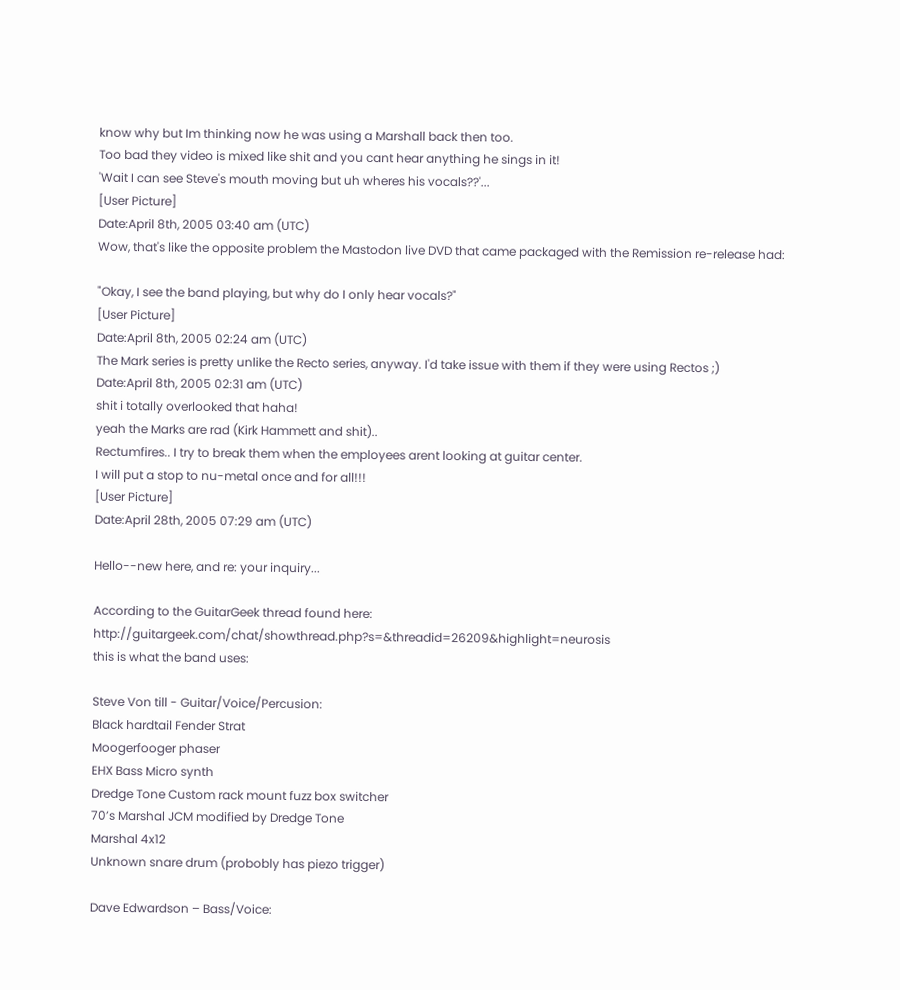know why but Im thinking now he was using a Marshall back then too.
Too bad they video is mixed like shit and you cant hear anything he sings in it!
'Wait I can see Steve's mouth moving but uh wheres his vocals??'...
[User Picture]
Date:April 8th, 2005 03:40 am (UTC)
Wow, that's like the opposite problem the Mastodon live DVD that came packaged with the Remission re-release had:

"Okay, I see the band playing, but why do I only hear vocals?"
[User Picture]
Date:April 8th, 2005 02:24 am (UTC)
The Mark series is pretty unlike the Recto series, anyway. I'd take issue with them if they were using Rectos ;)
Date:April 8th, 2005 02:31 am (UTC)
shit i totally overlooked that haha!
yeah the Marks are rad (Kirk Hammett and shit)..
Rectumfires.. I try to break them when the employees arent looking at guitar center.
I will put a stop to nu-metal once and for all!!!
[User Picture]
Date:April 28th, 2005 07:29 am (UTC)

Hello--new here, and re: your inquiry...

According to the GuitarGeek thread found here: http://guitargeek.com/chat/showthread.php?s=&threadid=26209&highlight=neurosis
this is what the band uses:

Steve Von till - Guitar/Voice/Percusion:
Black hardtail Fender Strat
Moogerfooger phaser
EHX Bass Micro synth
Dredge Tone Custom rack mount fuzz box switcher
70’s Marshal JCM modified by Dredge Tone
Marshal 4x12
Unknown snare drum (probobly has piezo trigger)

Dave Edwardson – Bass/Voice: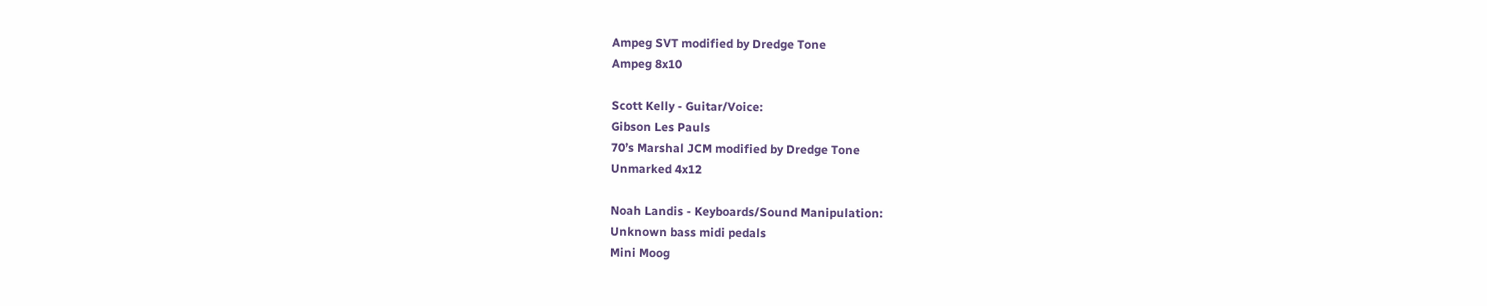Ampeg SVT modified by Dredge Tone
Ampeg 8x10

Scott Kelly - Guitar/Voice:
Gibson Les Pauls
70’s Marshal JCM modified by Dredge Tone
Unmarked 4x12

Noah Landis - Keyboards/Sound Manipulation:
Unknown bass midi pedals
Mini Moog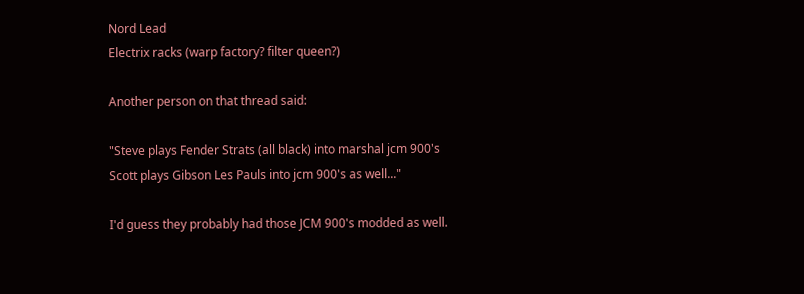Nord Lead
Electrix racks (warp factory? filter queen?)

Another person on that thread said:

"Steve plays Fender Strats (all black) into marshal jcm 900's
Scott plays Gibson Les Pauls into jcm 900's as well..."

I'd guess they probably had those JCM 900's modded as well.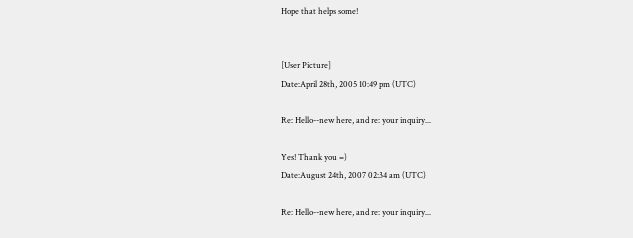Hope that helps some!


[User Picture]
Date:April 28th, 2005 10:49 pm (UTC)

Re: Hello--new here, and re: your inquiry...

Yes! Thank you =)
Date:August 24th, 2007 02:34 am (UTC)

Re: Hello--new here, and re: your inquiry...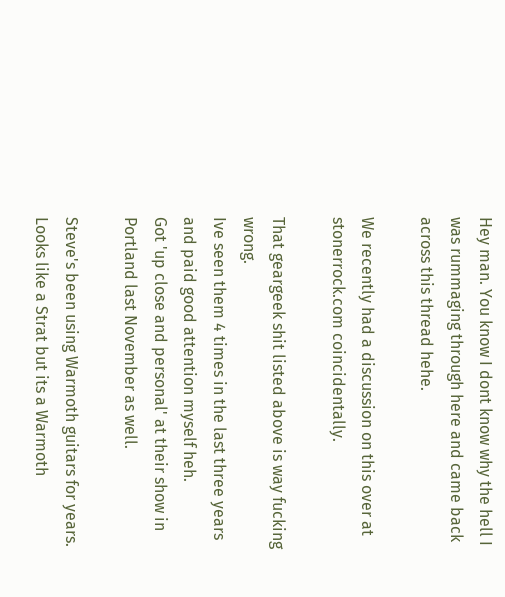Hey man. You know I dont know why the hell I was rummaging through here and came back across this thread hehe.

We recently had a discussion on this over at stonerrock.com coincidentally.

That geargeek shit listed above is way fucking wrong.
Ive seen them 4 times in the last three years and paid good attention myself heh.
Got 'up close and personal' at their show in Portland last November as well.

Steve's been using Warmoth guitars for years. Looks like a Strat but its a Warmoth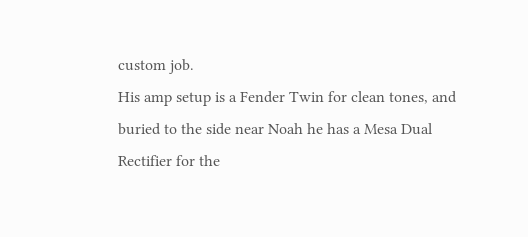custom job.
His amp setup is a Fender Twin for clean tones, and buried to the side near Noah he has a Mesa Dual Rectifier for the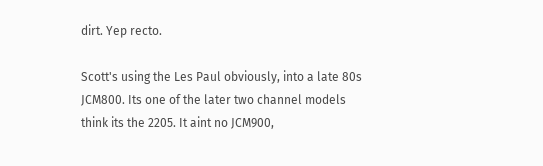dirt. Yep recto.

Scott's using the Les Paul obviously, into a late 80s JCM800. Its one of the later two channel models think its the 2205. It aint no JCM900,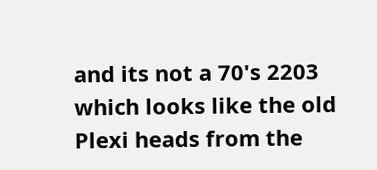and its not a 70's 2203 which looks like the old Plexi heads from the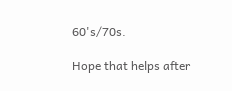60's/70s.

Hope that helps after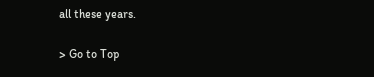all these years.

> Go to Top